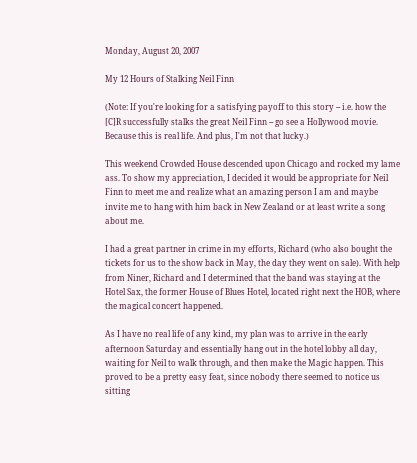Monday, August 20, 2007

My 12 Hours of Stalking Neil Finn

(Note: If you're looking for a satisfying payoff to this story -- i.e. how the [C]R successfully stalks the great Neil Finn -- go see a Hollywood movie. Because this is real life. And plus, I'm not that lucky.)

This weekend Crowded House descended upon Chicago and rocked my lame ass. To show my appreciation, I decided it would be appropriate for Neil Finn to meet me and realize what an amazing person I am and maybe invite me to hang with him back in New Zealand or at least write a song about me.

I had a great partner in crime in my efforts, Richard (who also bought the tickets for us to the show back in May, the day they went on sale). With help from Niner, Richard and I determined that the band was staying at the Hotel Sax, the former House of Blues Hotel, located right next the HOB, where the magical concert happened.

As I have no real life of any kind, my plan was to arrive in the early afternoon Saturday and essentially hang out in the hotel lobby all day, waiting for Neil to walk through, and then make the Magic happen. This proved to be a pretty easy feat, since nobody there seemed to notice us sitting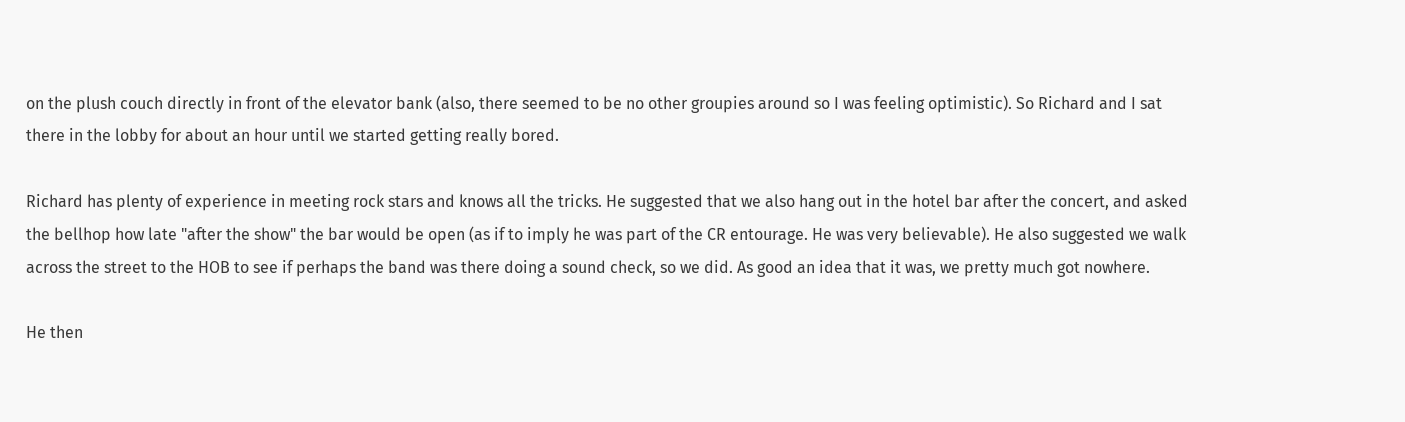on the plush couch directly in front of the elevator bank (also, there seemed to be no other groupies around so I was feeling optimistic). So Richard and I sat there in the lobby for about an hour until we started getting really bored.

Richard has plenty of experience in meeting rock stars and knows all the tricks. He suggested that we also hang out in the hotel bar after the concert, and asked the bellhop how late "after the show" the bar would be open (as if to imply he was part of the CR entourage. He was very believable). He also suggested we walk across the street to the HOB to see if perhaps the band was there doing a sound check, so we did. As good an idea that it was, we pretty much got nowhere.

He then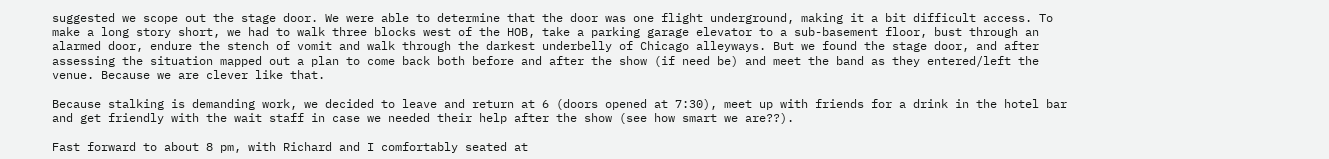suggested we scope out the stage door. We were able to determine that the door was one flight underground, making it a bit difficult access. To make a long story short, we had to walk three blocks west of the HOB, take a parking garage elevator to a sub-basement floor, bust through an alarmed door, endure the stench of vomit and walk through the darkest underbelly of Chicago alleyways. But we found the stage door, and after assessing the situation mapped out a plan to come back both before and after the show (if need be) and meet the band as they entered/left the venue. Because we are clever like that.

Because stalking is demanding work, we decided to leave and return at 6 (doors opened at 7:30), meet up with friends for a drink in the hotel bar and get friendly with the wait staff in case we needed their help after the show (see how smart we are??).

Fast forward to about 8 pm, with Richard and I comfortably seated at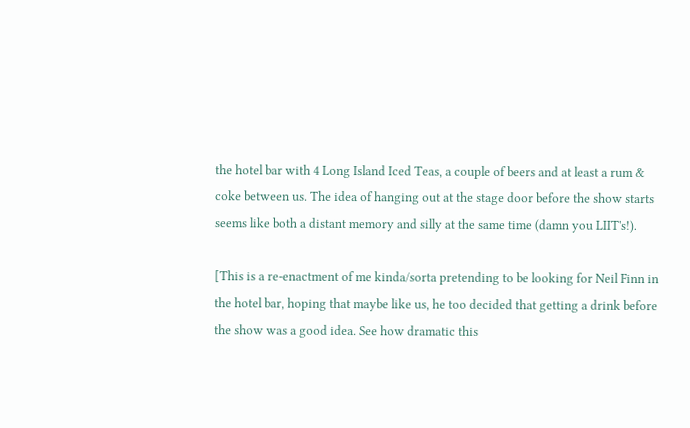the hotel bar with 4 Long Island Iced Teas, a couple of beers and at least a rum & coke between us. The idea of hanging out at the stage door before the show starts seems like both a distant memory and silly at the same time (damn you LIIT's!).

[This is a re-enactment of me kinda/sorta pretending to be looking for Neil Finn in the hotel bar, hoping that maybe like us, he too decided that getting a drink before the show was a good idea. See how dramatic this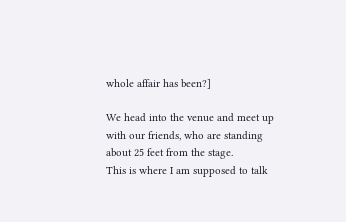whole affair has been?]

We head into the venue and meet up with our friends, who are standing about 25 feet from the stage.
This is where I am supposed to talk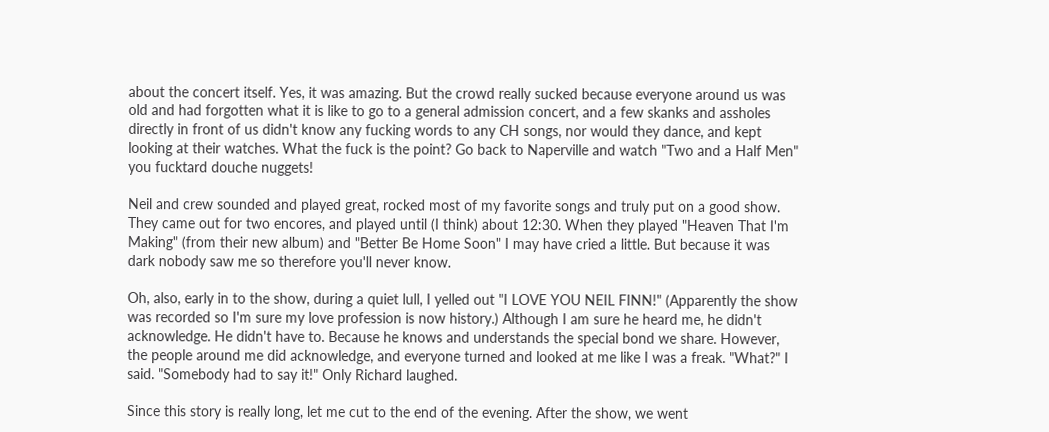about the concert itself. Yes, it was amazing. But the crowd really sucked because everyone around us was old and had forgotten what it is like to go to a general admission concert, and a few skanks and assholes directly in front of us didn't know any fucking words to any CH songs, nor would they dance, and kept looking at their watches. What the fuck is the point? Go back to Naperville and watch "Two and a Half Men" you fucktard douche nuggets!

Neil and crew sounded and played great, rocked most of my favorite songs and truly put on a good show. They came out for two encores, and played until (I think) about 12:30. When they played "Heaven That I'm Making" (from their new album) and "Better Be Home Soon" I may have cried a little. But because it was dark nobody saw me so therefore you'll never know.

Oh, also, early in to the show, during a quiet lull, I yelled out "I LOVE YOU NEIL FINN!" (Apparently the show was recorded so I'm sure my love profession is now history.) Although I am sure he heard me, he didn't acknowledge. He didn't have to. Because he knows and understands the special bond we share. However, the people around me did acknowledge, and everyone turned and looked at me like I was a freak. "What?" I said. "Somebody had to say it!" Only Richard laughed.

Since this story is really long, let me cut to the end of the evening. After the show, we went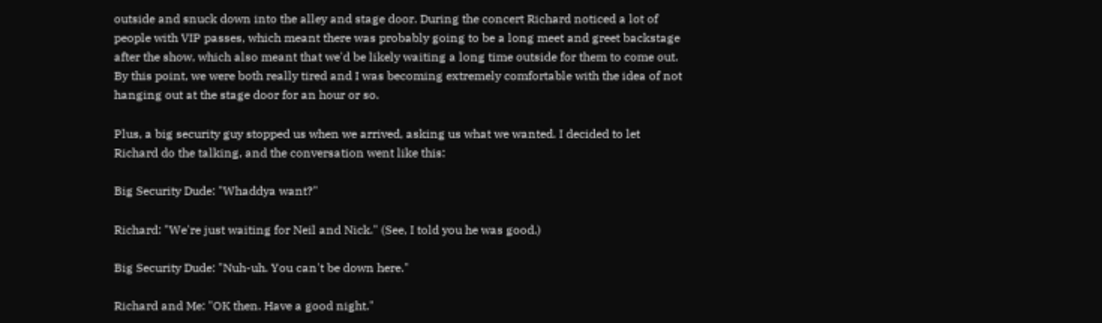outside and snuck down into the alley and stage door. During the concert Richard noticed a lot of people with VIP passes, which meant there was probably going to be a long meet and greet backstage after the show, which also meant that we'd be likely waiting a long time outside for them to come out. By this point, we were both really tired and I was becoming extremely comfortable with the idea of not hanging out at the stage door for an hour or so.

Plus, a big security guy stopped us when we arrived, asking us what we wanted. I decided to let Richard do the talking, and the conversation went like this:

Big Security Dude: "Whaddya want?"

Richard: "We're just waiting for Neil and Nick." (See, I told you he was good.)

Big Security Dude: "Nuh-uh. You can't be down here."

Richard and Me: "OK then. Have a good night."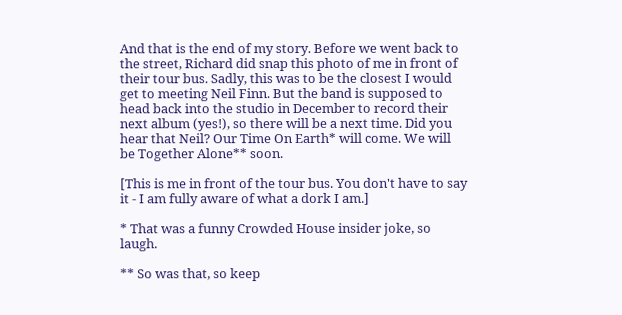And that is the end of my story. Before we went back to the street, Richard did snap this photo of me in front of their tour bus. Sadly, this was to be the closest I would get to meeting Neil Finn. But the band is supposed to head back into the studio in December to record their next album (yes!), so there will be a next time. Did you hear that Neil? Our Time On Earth* will come. We will be Together Alone** soon.

[This is me in front of the tour bus. You don't have to say it - I am fully aware of what a dork I am.]

* That was a funny Crowded House insider joke, so laugh.

** So was that, so keep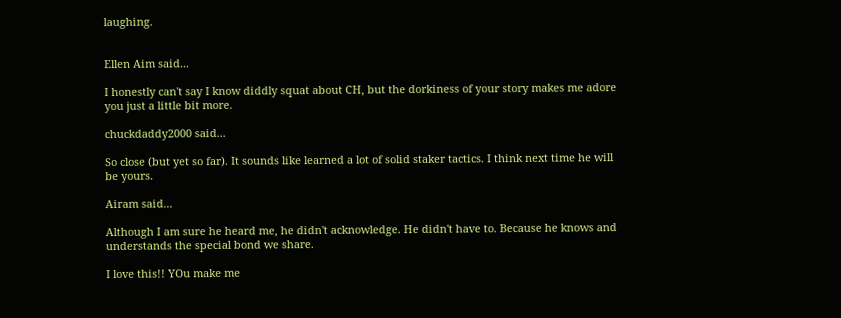laughing.


Ellen Aim said...

I honestly can't say I know diddly squat about CH, but the dorkiness of your story makes me adore you just a little bit more.

chuckdaddy2000 said...

So close (but yet so far). It sounds like learned a lot of solid staker tactics. I think next time he will be yours.

Airam said...

Although I am sure he heard me, he didn't acknowledge. He didn't have to. Because he knows and understands the special bond we share.

I love this!! YOu make me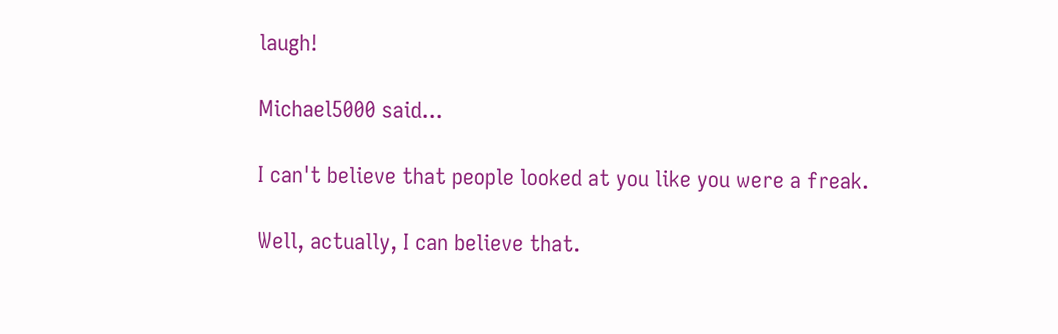laugh!

Michael5000 said...

I can't believe that people looked at you like you were a freak.

Well, actually, I can believe that.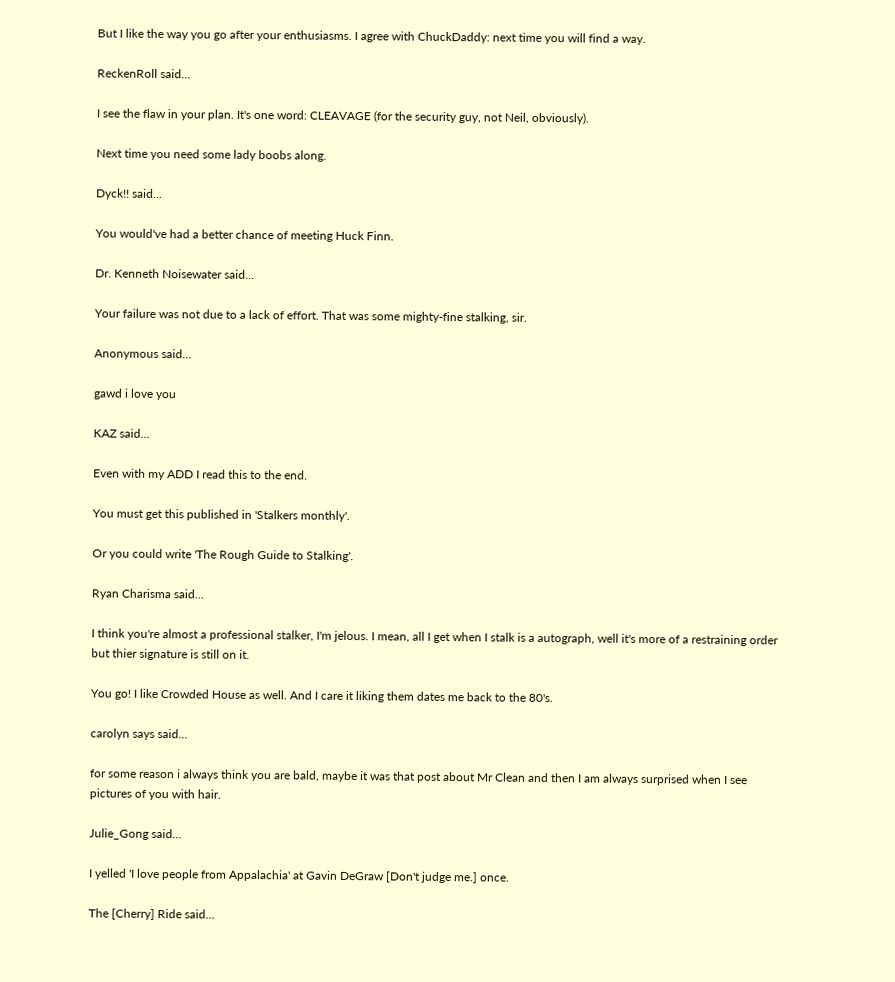But I like the way you go after your enthusiasms. I agree with ChuckDaddy: next time you will find a way.

ReckenRoll said...

I see the flaw in your plan. It's one word: CLEAVAGE (for the security guy, not Neil, obviously).

Next time you need some lady boobs along.

Dyck!! said...

You would've had a better chance of meeting Huck Finn.

Dr. Kenneth Noisewater said...

Your failure was not due to a lack of effort. That was some mighty-fine stalking, sir.

Anonymous said...

gawd i love you

KAZ said...

Even with my ADD I read this to the end.

You must get this published in 'Stalkers monthly'.

Or you could write 'The Rough Guide to Stalking'.

Ryan Charisma said...

I think you're almost a professional stalker, I'm jelous. I mean, all I get when I stalk is a autograph, well it's more of a restraining order but thier signature is still on it.

You go! I like Crowded House as well. And I care it liking them dates me back to the 80's.

carolyn says said...

for some reason i always think you are bald, maybe it was that post about Mr Clean and then I am always surprised when I see pictures of you with hair.

Julie_Gong said...

I yelled 'I love people from Appalachia' at Gavin DeGraw [Don't judge me.] once.

The [Cherry] Ride said...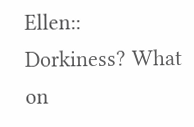Ellen:: Dorkiness? What on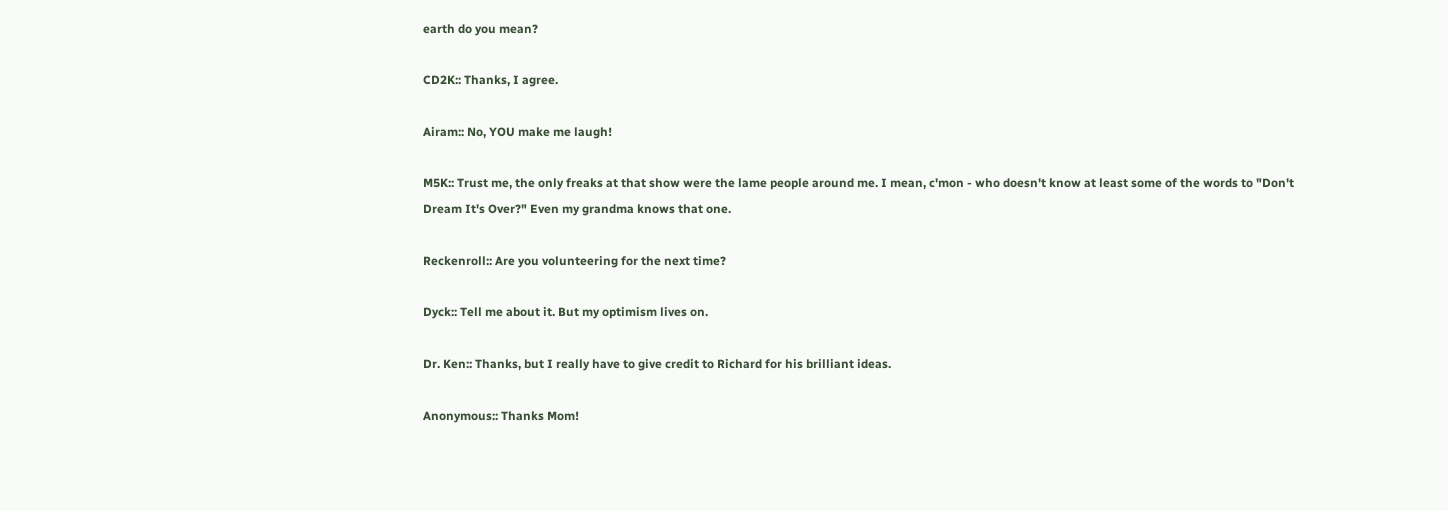earth do you mean?

CD2K:: Thanks, I agree.

Airam:: No, YOU make me laugh!

M5K:: Trust me, the only freaks at that show were the lame people around me. I mean, c'mon - who doesn't know at least some of the words to "Don't Dream It's Over?" Even my grandma knows that one.

Reckenroll:: Are you volunteering for the next time?

Dyck:: Tell me about it. But my optimism lives on.

Dr. Ken:: Thanks, but I really have to give credit to Richard for his brilliant ideas.

Anonymous:: Thanks Mom!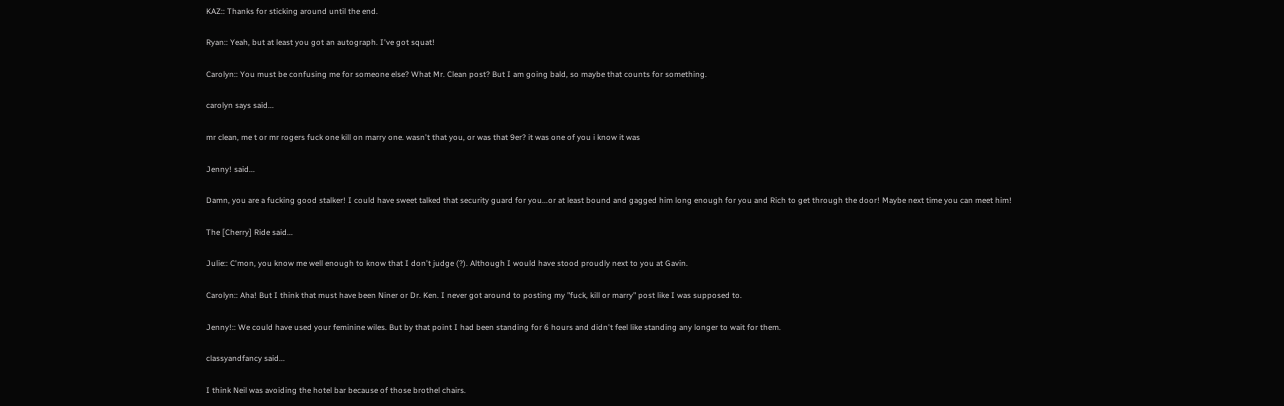KAZ:: Thanks for sticking around until the end.

Ryan:: Yeah, but at least you got an autograph. I've got squat!

Carolyn:: You must be confusing me for someone else? What Mr. Clean post? But I am going bald, so maybe that counts for something.

carolyn says said...

mr clean, me t or mr rogers fuck one kill on marry one. wasn't that you, or was that 9er? it was one of you i know it was

Jenny! said...

Damn, you are a fucking good stalker! I could have sweet talked that security guard for you...or at least bound and gagged him long enough for you and Rich to get through the door! Maybe next time you can meet him!

The [Cherry] Ride said...

Julie:: C'mon, you know me well enough to know that I don't judge (?). Although I would have stood proudly next to you at Gavin.

Carolyn:: Aha! But I think that must have been Niner or Dr. Ken. I never got around to posting my "fuck, kill or marry" post like I was supposed to.

Jenny!:: We could have used your feminine wiles. But by that point I had been standing for 6 hours and didn't feel like standing any longer to wait for them.

classyandfancy said...

I think Neil was avoiding the hotel bar because of those brothel chairs.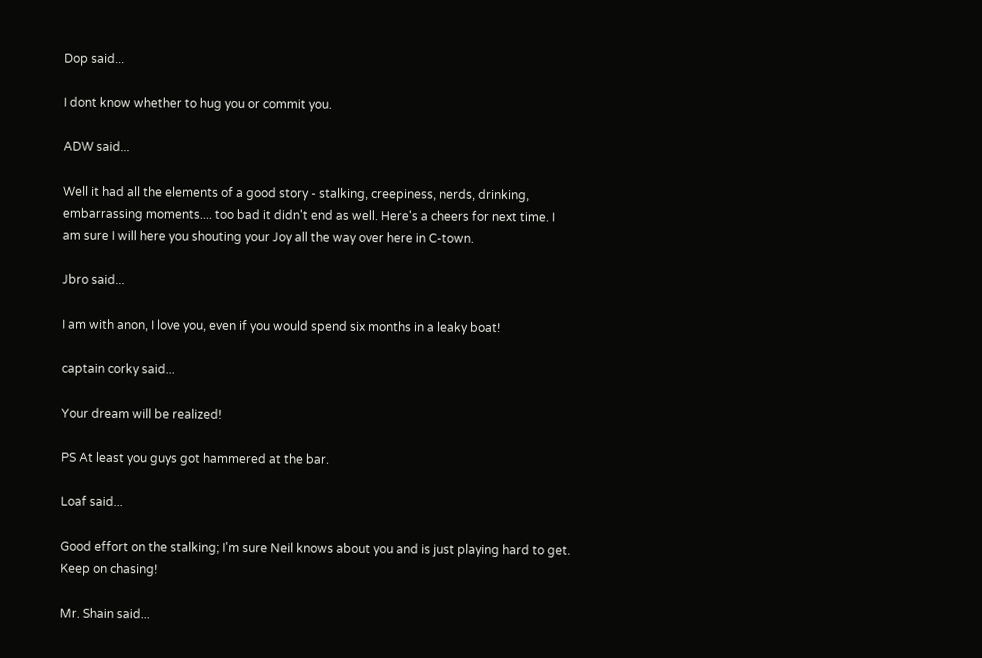Dop said...

I dont know whether to hug you or commit you.

ADW said...

Well it had all the elements of a good story - stalking, creepiness, nerds, drinking, embarrassing moments.... too bad it didn't end as well. Here's a cheers for next time. I am sure I will here you shouting your Joy all the way over here in C-town.

Jbro said...

I am with anon, I love you, even if you would spend six months in a leaky boat!

captain corky said...

Your dream will be realized!

PS At least you guys got hammered at the bar.

Loaf said...

Good effort on the stalking; I'm sure Neil knows about you and is just playing hard to get. Keep on chasing!

Mr. Shain said...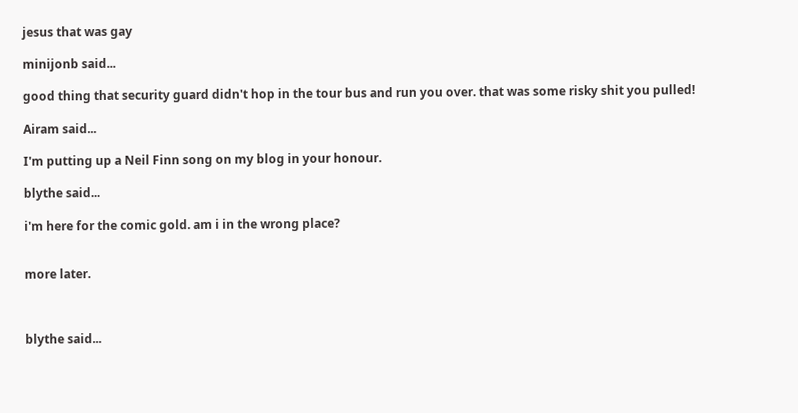jesus that was gay

minijonb said...

good thing that security guard didn't hop in the tour bus and run you over. that was some risky shit you pulled!

Airam said...

I'm putting up a Neil Finn song on my blog in your honour.

blythe said...

i'm here for the comic gold. am i in the wrong place?


more later.



blythe said...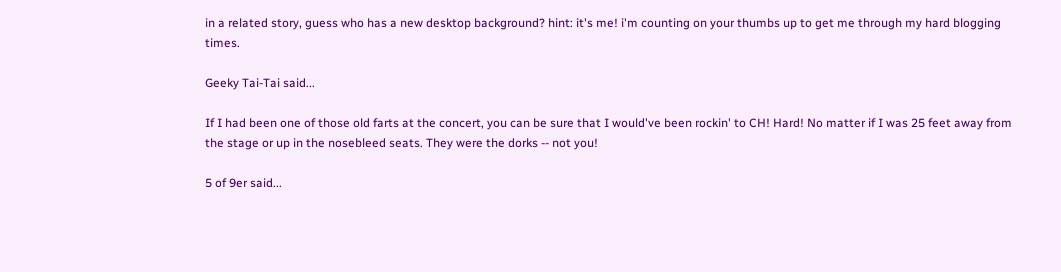in a related story, guess who has a new desktop background? hint: it's me! i'm counting on your thumbs up to get me through my hard blogging times.

Geeky Tai-Tai said...

If I had been one of those old farts at the concert, you can be sure that I would've been rockin' to CH! Hard! No matter if I was 25 feet away from the stage or up in the nosebleed seats. They were the dorks -- not you!

5 of 9er said...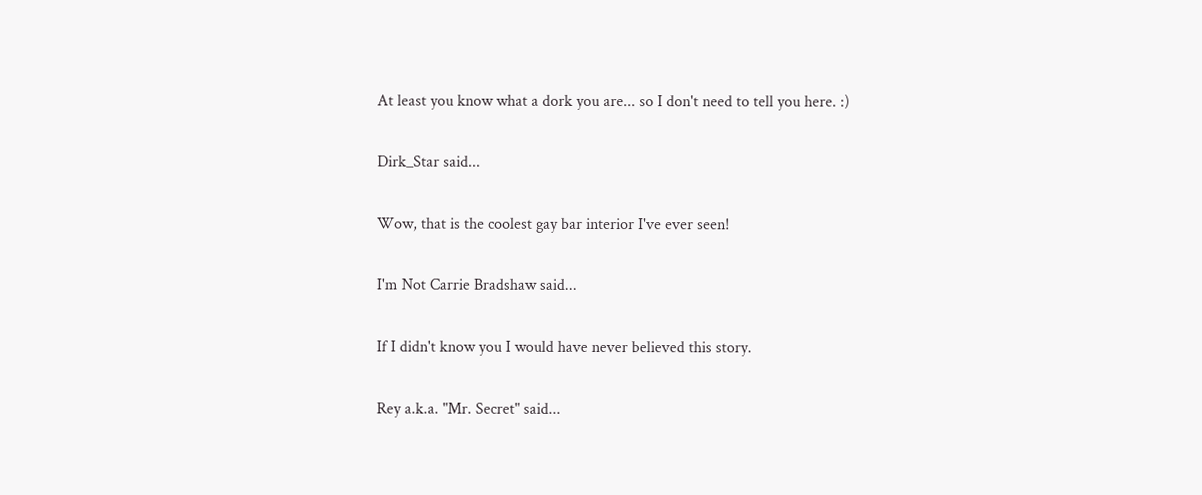At least you know what a dork you are... so I don't need to tell you here. :)

Dirk_Star said...

Wow, that is the coolest gay bar interior I've ever seen!

I'm Not Carrie Bradshaw said...

If I didn't know you I would have never believed this story.

Rey a.k.a. "Mr. Secret" said...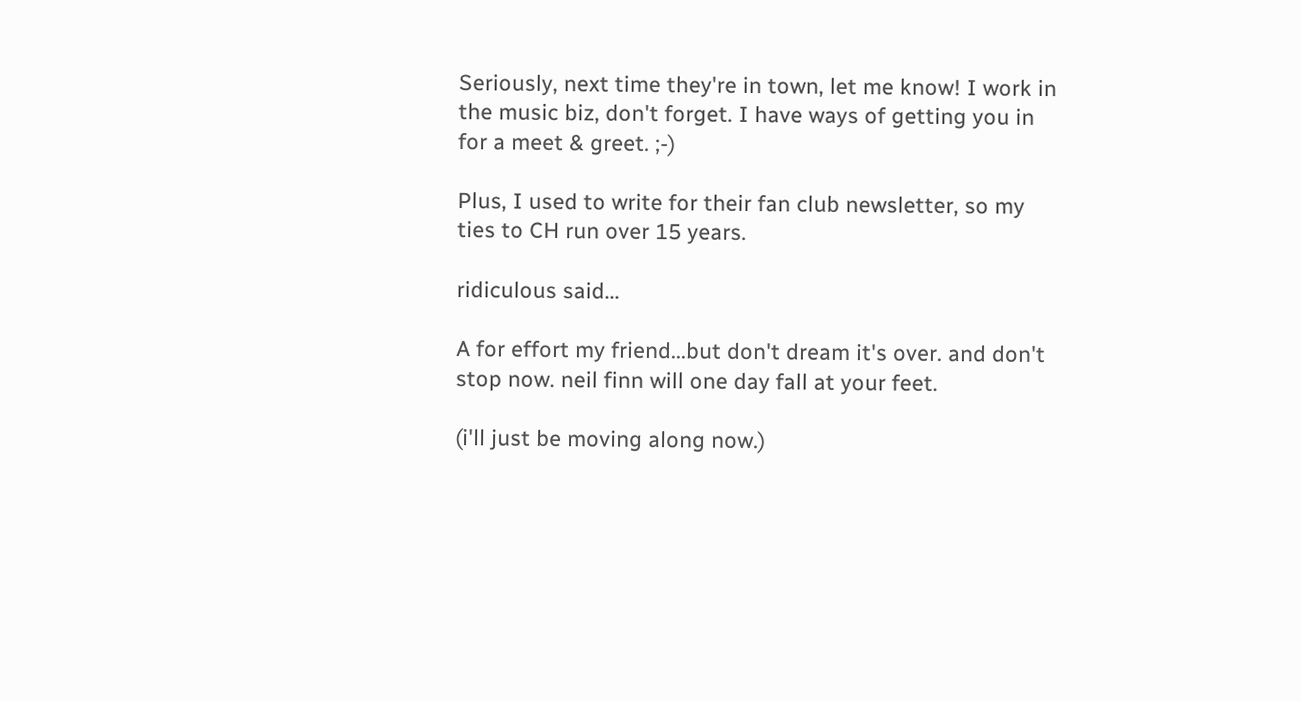Seriously, next time they're in town, let me know! I work in the music biz, don't forget. I have ways of getting you in for a meet & greet. ;-)

Plus, I used to write for their fan club newsletter, so my ties to CH run over 15 years.

ridiculous said...

A for effort my friend...but don't dream it's over. and don't stop now. neil finn will one day fall at your feet.

(i'll just be moving along now.)